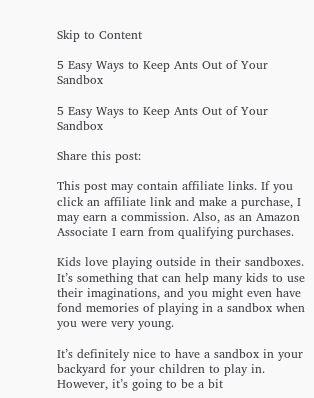Skip to Content

5 Easy Ways to Keep Ants Out of Your Sandbox

5 Easy Ways to Keep Ants Out of Your Sandbox

Share this post:

This post may contain affiliate links. If you click an affiliate link and make a purchase, I may earn a commission. Also, as an Amazon Associate I earn from qualifying purchases.

Kids love playing outside in their sandboxes. It’s something that can help many kids to use their imaginations, and you might even have fond memories of playing in a sandbox when you were very young.

It’s definitely nice to have a sandbox in your backyard for your children to play in. However, it’s going to be a bit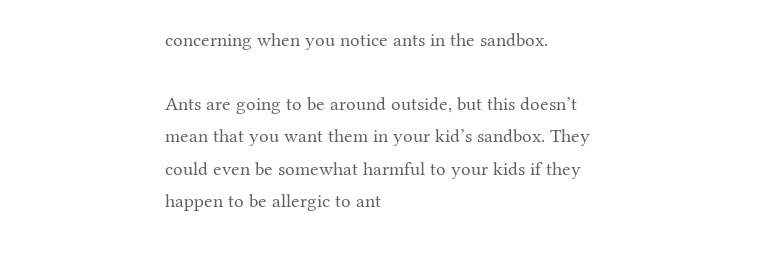concerning when you notice ants in the sandbox.

Ants are going to be around outside, but this doesn’t mean that you want them in your kid’s sandbox. They could even be somewhat harmful to your kids if they happen to be allergic to ant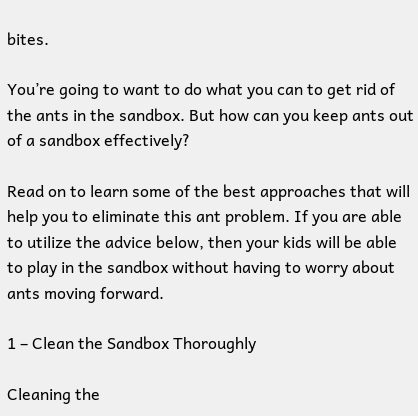bites.

You’re going to want to do what you can to get rid of the ants in the sandbox. But how can you keep ants out of a sandbox effectively?

Read on to learn some of the best approaches that will help you to eliminate this ant problem. If you are able to utilize the advice below, then your kids will be able to play in the sandbox without having to worry about ants moving forward.

1 – Clean the Sandbox Thoroughly

Cleaning the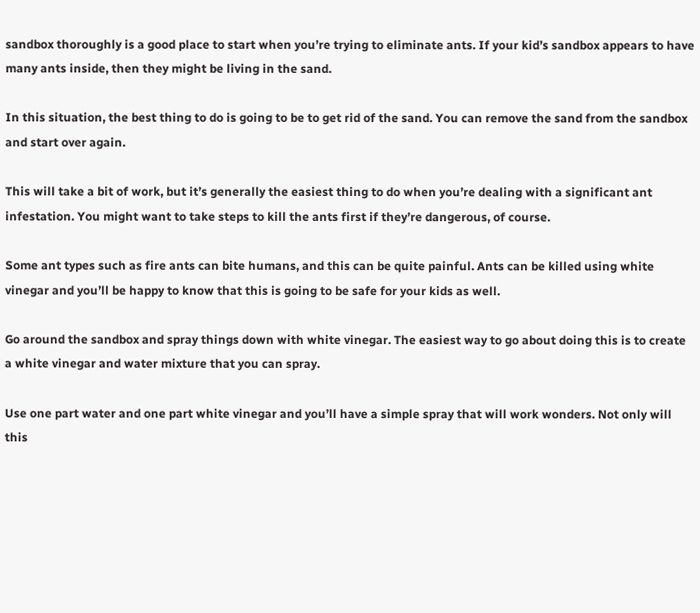sandbox thoroughly is a good place to start when you’re trying to eliminate ants. If your kid’s sandbox appears to have many ants inside, then they might be living in the sand.

In this situation, the best thing to do is going to be to get rid of the sand. You can remove the sand from the sandbox and start over again.

This will take a bit of work, but it’s generally the easiest thing to do when you’re dealing with a significant ant infestation. You might want to take steps to kill the ants first if they’re dangerous, of course.

Some ant types such as fire ants can bite humans, and this can be quite painful. Ants can be killed using white vinegar and you’ll be happy to know that this is going to be safe for your kids as well.

Go around the sandbox and spray things down with white vinegar. The easiest way to go about doing this is to create a white vinegar and water mixture that you can spray.

Use one part water and one part white vinegar and you’ll have a simple spray that will work wonders. Not only will this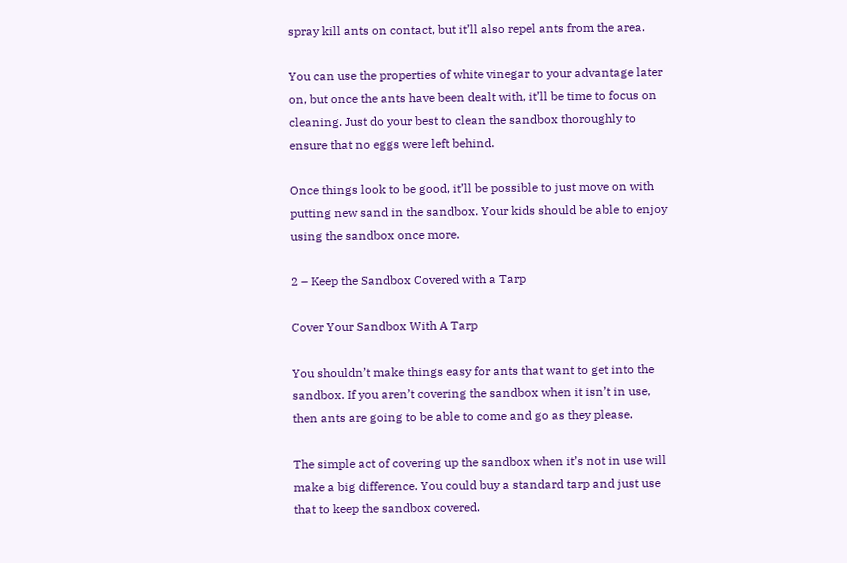spray kill ants on contact, but it’ll also repel ants from the area.

You can use the properties of white vinegar to your advantage later on, but once the ants have been dealt with, it’ll be time to focus on cleaning. Just do your best to clean the sandbox thoroughly to ensure that no eggs were left behind.

Once things look to be good, it’ll be possible to just move on with putting new sand in the sandbox. Your kids should be able to enjoy using the sandbox once more.

2 – Keep the Sandbox Covered with a Tarp

Cover Your Sandbox With A Tarp

You shouldn’t make things easy for ants that want to get into the sandbox. If you aren’t covering the sandbox when it isn’t in use, then ants are going to be able to come and go as they please.

The simple act of covering up the sandbox when it’s not in use will make a big difference. You could buy a standard tarp and just use that to keep the sandbox covered.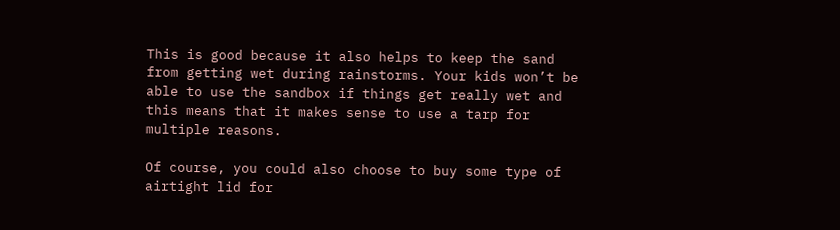This is good because it also helps to keep the sand from getting wet during rainstorms. Your kids won’t be able to use the sandbox if things get really wet and this means that it makes sense to use a tarp for multiple reasons.

Of course, you could also choose to buy some type of airtight lid for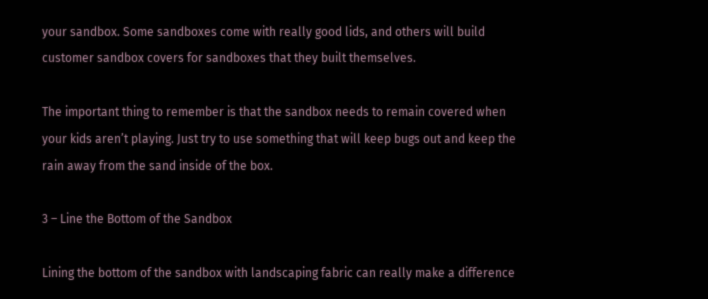your sandbox. Some sandboxes come with really good lids, and others will build customer sandbox covers for sandboxes that they built themselves.

The important thing to remember is that the sandbox needs to remain covered when your kids aren’t playing. Just try to use something that will keep bugs out and keep the rain away from the sand inside of the box.

3 – Line the Bottom of the Sandbox

Lining the bottom of the sandbox with landscaping fabric can really make a difference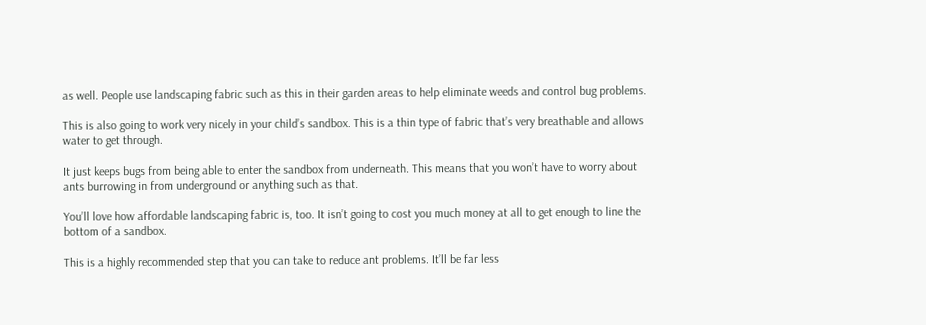as well. People use landscaping fabric such as this in their garden areas to help eliminate weeds and control bug problems.

This is also going to work very nicely in your child’s sandbox. This is a thin type of fabric that’s very breathable and allows water to get through.

It just keeps bugs from being able to enter the sandbox from underneath. This means that you won’t have to worry about ants burrowing in from underground or anything such as that.

You’ll love how affordable landscaping fabric is, too. It isn’t going to cost you much money at all to get enough to line the bottom of a sandbox.

This is a highly recommended step that you can take to reduce ant problems. It’ll be far less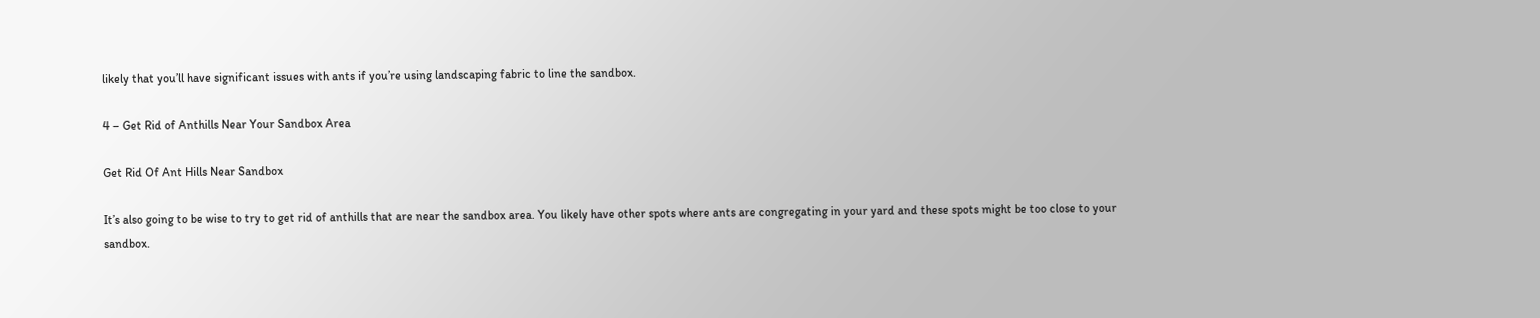likely that you’ll have significant issues with ants if you’re using landscaping fabric to line the sandbox.

4 – Get Rid of Anthills Near Your Sandbox Area

Get Rid Of Ant Hills Near Sandbox

It’s also going to be wise to try to get rid of anthills that are near the sandbox area. You likely have other spots where ants are congregating in your yard and these spots might be too close to your sandbox.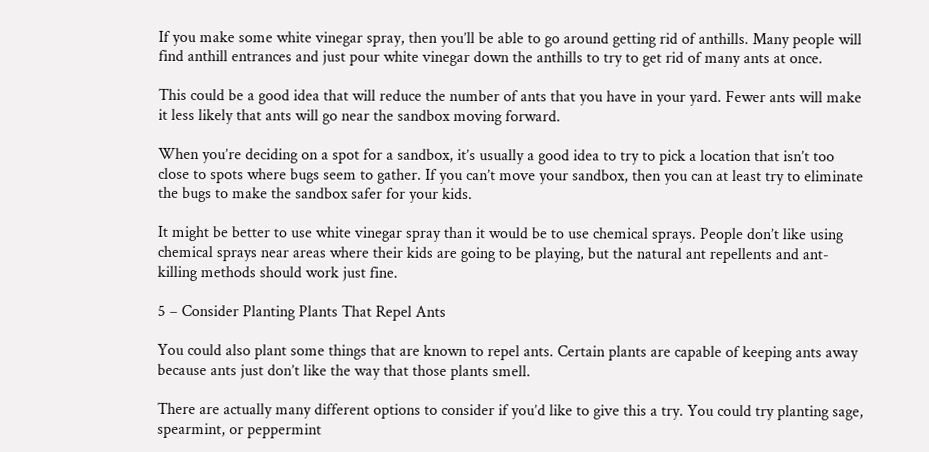If you make some white vinegar spray, then you’ll be able to go around getting rid of anthills. Many people will find anthill entrances and just pour white vinegar down the anthills to try to get rid of many ants at once.

This could be a good idea that will reduce the number of ants that you have in your yard. Fewer ants will make it less likely that ants will go near the sandbox moving forward.

When you’re deciding on a spot for a sandbox, it’s usually a good idea to try to pick a location that isn’t too close to spots where bugs seem to gather. If you can’t move your sandbox, then you can at least try to eliminate the bugs to make the sandbox safer for your kids.

It might be better to use white vinegar spray than it would be to use chemical sprays. People don’t like using chemical sprays near areas where their kids are going to be playing, but the natural ant repellents and ant-killing methods should work just fine.

5 – Consider Planting Plants That Repel Ants

You could also plant some things that are known to repel ants. Certain plants are capable of keeping ants away because ants just don’t like the way that those plants smell.

There are actually many different options to consider if you’d like to give this a try. You could try planting sage, spearmint, or peppermint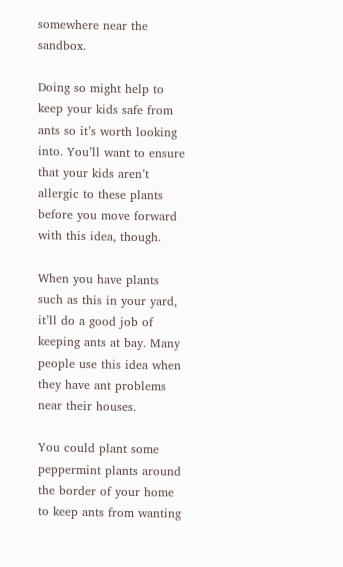somewhere near the sandbox.

Doing so might help to keep your kids safe from ants so it’s worth looking into. You’ll want to ensure that your kids aren’t allergic to these plants before you move forward with this idea, though.

When you have plants such as this in your yard, it’ll do a good job of keeping ants at bay. Many people use this idea when they have ant problems near their houses.

You could plant some peppermint plants around the border of your home to keep ants from wanting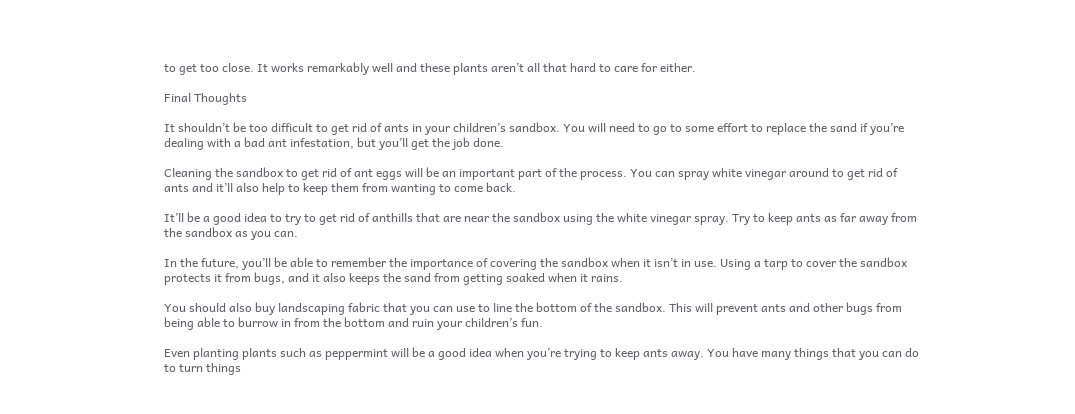to get too close. It works remarkably well and these plants aren’t all that hard to care for either.

Final Thoughts

It shouldn’t be too difficult to get rid of ants in your children’s sandbox. You will need to go to some effort to replace the sand if you’re dealing with a bad ant infestation, but you’ll get the job done.

Cleaning the sandbox to get rid of ant eggs will be an important part of the process. You can spray white vinegar around to get rid of ants and it’ll also help to keep them from wanting to come back.

It’ll be a good idea to try to get rid of anthills that are near the sandbox using the white vinegar spray. Try to keep ants as far away from the sandbox as you can.

In the future, you’ll be able to remember the importance of covering the sandbox when it isn’t in use. Using a tarp to cover the sandbox protects it from bugs, and it also keeps the sand from getting soaked when it rains.

You should also buy landscaping fabric that you can use to line the bottom of the sandbox. This will prevent ants and other bugs from being able to burrow in from the bottom and ruin your children’s fun.

Even planting plants such as peppermint will be a good idea when you’re trying to keep ants away. You have many things that you can do to turn things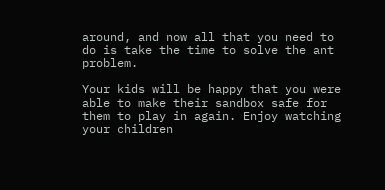around, and now all that you need to do is take the time to solve the ant problem.

Your kids will be happy that you were able to make their sandbox safe for them to play in again. Enjoy watching your children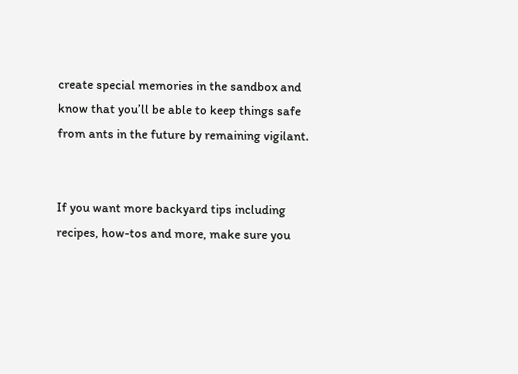create special memories in the sandbox and know that you’ll be able to keep things safe from ants in the future by remaining vigilant.


If you want more backyard tips including recipes, how-tos and more, make sure you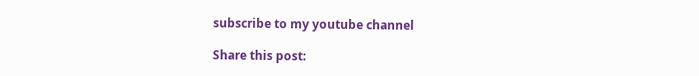subscribe to my youtube channel

Share this post: